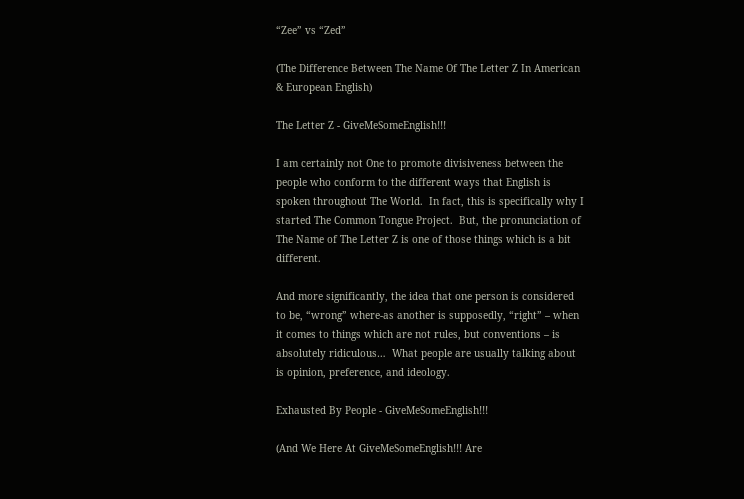“Zee” vs “Zed”

(The Difference Between The Name Of The Letter Z In American & European English)

The Letter Z - GiveMeSomeEnglish!!!

I am certainly not One to promote divisiveness between the people who conform to the different ways that English is spoken throughout The World.  In fact, this is specifically why I started The Common Tongue Project.  But, the pronunciation of The Name of The Letter Z is one of those things which is a bit different.

And more significantly, the idea that one person is considered to be, “wrong” where-as another is supposedly, “right” – when it comes to things which are not rules, but conventions – is absolutely ridiculous…  What people are usually talking about is opinion, preference, and ideology.

Exhausted By People - GiveMeSomeEnglish!!!

(And We Here At GiveMeSomeEnglish!!! Are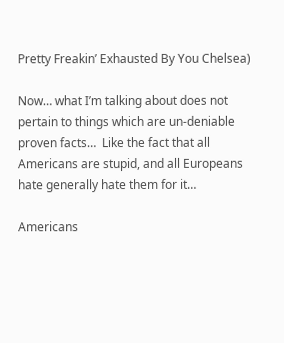Pretty Freakin’ Exhausted By You Chelsea)

Now… what I’m talking about does not pertain to things which are un-deniable proven facts…  Like the fact that all Americans are stupid, and all Europeans hate generally hate them for it…

Americans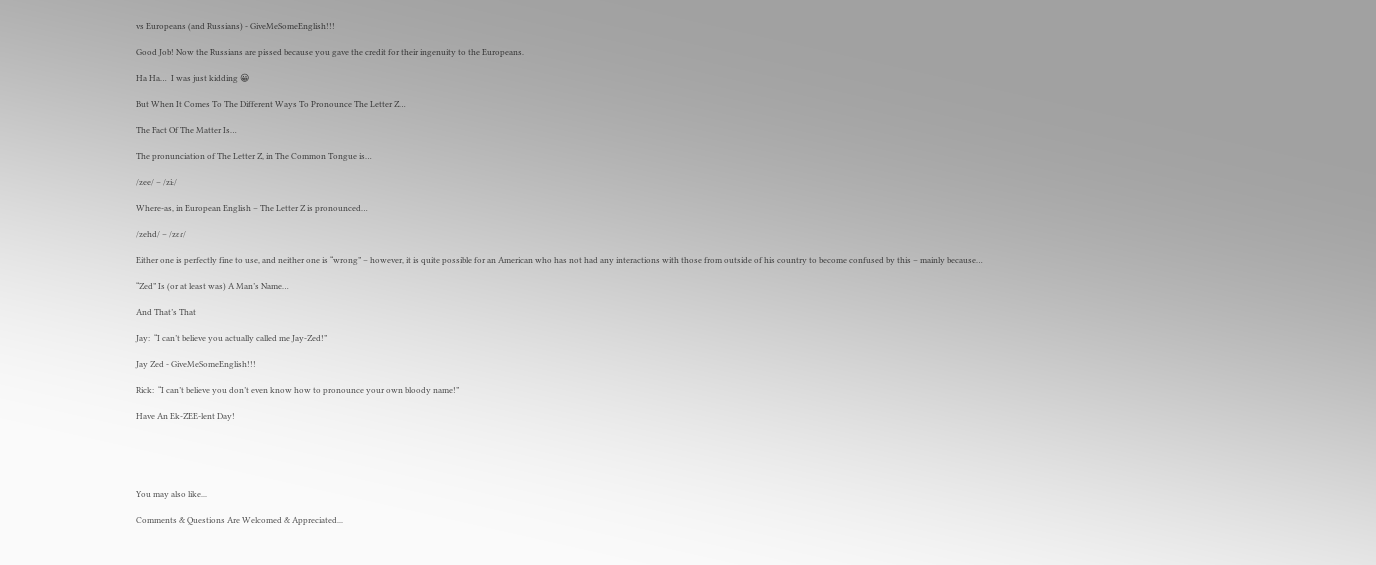vs Europeans (and Russians) - GiveMeSomeEnglish!!!

Good Job! Now the Russians are pissed because you gave the credit for their ingenuity to the Europeans.

Ha Ha…  I was just kidding 😀

But When It Comes To The Different Ways To Pronounce The Letter Z…

The Fact Of The Matter Is…

The pronunciation of The Letter Z, in The Common Tongue is…

/zee/ – /ziː/

Where-as, in European English – The Letter Z is pronounced…

/zehd/ – /zɛɾ/

Either one is perfectly fine to use, and neither one is “wrong” – however, it is quite possible for an American who has not had any interactions with those from outside of his country to become confused by this – mainly because…

“Zed” Is (or at least was) A Man’s Name…

And That’s That

Jay:  “I can’t believe you actually called me Jay-Zed!”

Jay Zed - GiveMeSomeEnglish!!!

Rick:  “I can’t believe you don’t even know how to pronounce your own bloody name!”

Have An Ek-ZEE-lent Day!





You may also like...

Comments & Questions Are Welcomed & Appreciated...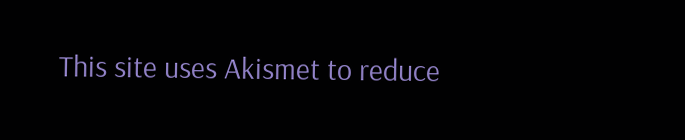This site uses Akismet to reduce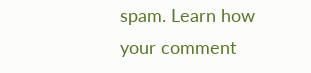spam. Learn how your comment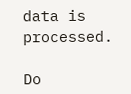data is processed.

Do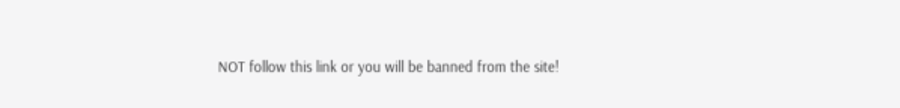NOT follow this link or you will be banned from the site!